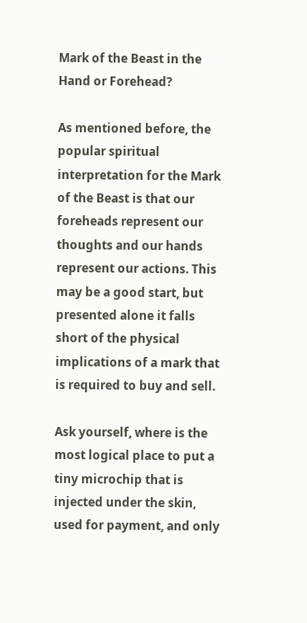Mark of the Beast in the Hand or Forehead?

As mentioned before, the popular spiritual interpretation for the Mark of the Beast is that our foreheads represent our thoughts and our hands represent our actions. This may be a good start, but presented alone it falls short of the physical implications of a mark that is required to buy and sell.

Ask yourself, where is the most logical place to put a tiny microchip that is injected under the skin, used for payment, and only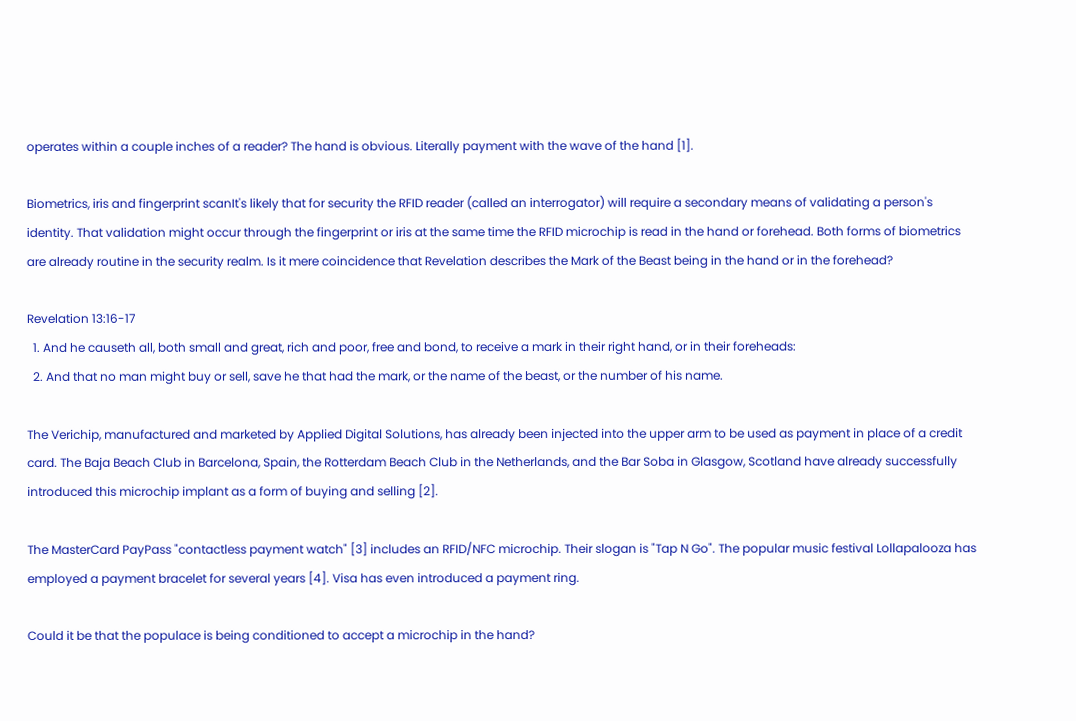operates within a couple inches of a reader? The hand is obvious. Literally payment with the wave of the hand [1].

Biometrics, iris and fingerprint scanIt's likely that for security the RFID reader (called an interrogator) will require a secondary means of validating a person's identity. That validation might occur through the fingerprint or iris at the same time the RFID microchip is read in the hand or forehead. Both forms of biometrics are already routine in the security realm. Is it mere coincidence that Revelation describes the Mark of the Beast being in the hand or in the forehead?

Revelation 13:16-17
  1. And he causeth all, both small and great, rich and poor, free and bond, to receive a mark in their right hand, or in their foreheads:
  2. And that no man might buy or sell, save he that had the mark, or the name of the beast, or the number of his name.

The Verichip, manufactured and marketed by Applied Digital Solutions, has already been injected into the upper arm to be used as payment in place of a credit card. The Baja Beach Club in Barcelona, Spain, the Rotterdam Beach Club in the Netherlands, and the Bar Soba in Glasgow, Scotland have already successfully introduced this microchip implant as a form of buying and selling [2].

The MasterCard PayPass "contactless payment watch" [3] includes an RFID/NFC microchip. Their slogan is "Tap N Go". The popular music festival Lollapalooza has employed a payment bracelet for several years [4]. Visa has even introduced a payment ring.

Could it be that the populace is being conditioned to accept a microchip in the hand?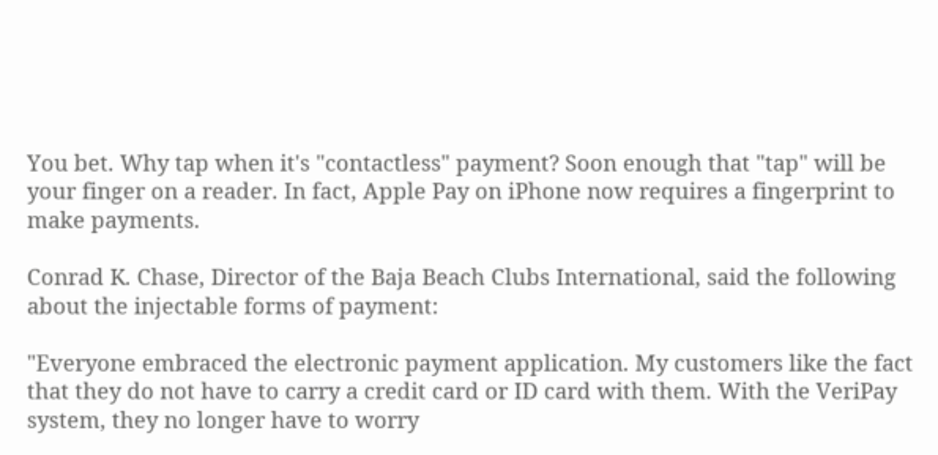You bet. Why tap when it's "contactless" payment? Soon enough that "tap" will be your finger on a reader. In fact, Apple Pay on iPhone now requires a fingerprint to make payments.

Conrad K. Chase, Director of the Baja Beach Clubs International, said the following about the injectable forms of payment:

"Everyone embraced the electronic payment application. My customers like the fact that they do not have to carry a credit card or ID card with them. With the VeriPay system, they no longer have to worry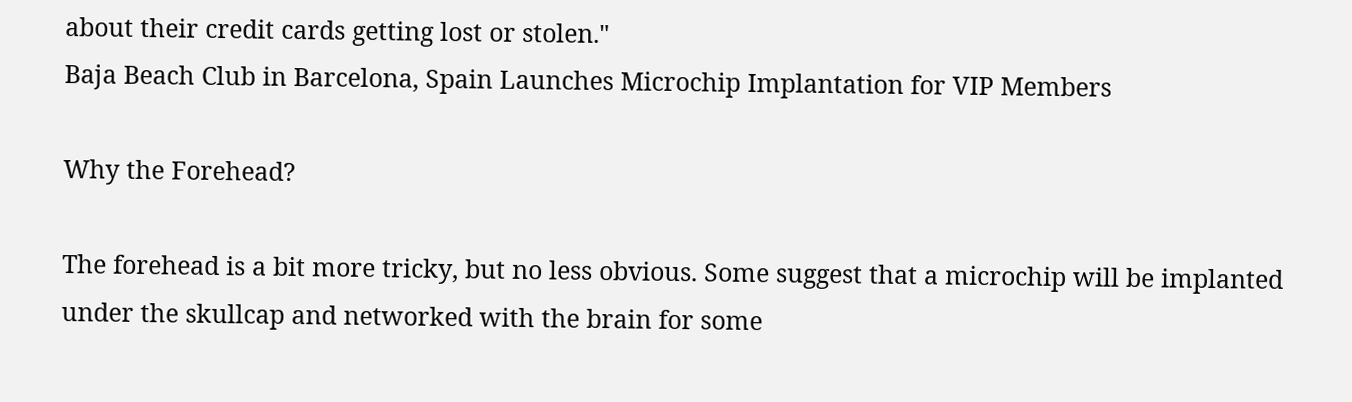about their credit cards getting lost or stolen."
Baja Beach Club in Barcelona, Spain Launches Microchip Implantation for VIP Members

Why the Forehead?

The forehead is a bit more tricky, but no less obvious. Some suggest that a microchip will be implanted under the skullcap and networked with the brain for some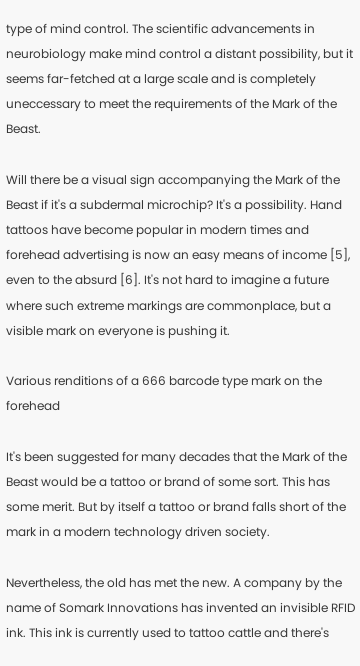type of mind control. The scientific advancements in neurobiology make mind control a distant possibility, but it seems far-fetched at a large scale and is completely uneccessary to meet the requirements of the Mark of the Beast.

Will there be a visual sign accompanying the Mark of the Beast if it's a subdermal microchip? It's a possibility. Hand tattoos have become popular in modern times and forehead advertising is now an easy means of income [5], even to the absurd [6]. It's not hard to imagine a future where such extreme markings are commonplace, but a visible mark on everyone is pushing it.

Various renditions of a 666 barcode type mark on the forehead

It's been suggested for many decades that the Mark of the Beast would be a tattoo or brand of some sort. This has some merit. But by itself a tattoo or brand falls short of the mark in a modern technology driven society.

Nevertheless, the old has met the new. A company by the name of Somark Innovations has invented an invisible RFID ink. This ink is currently used to tattoo cattle and there's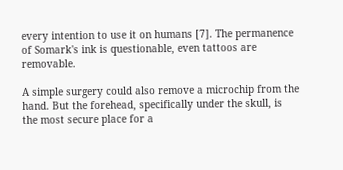every intention to use it on humans [7]. The permanence of Somark's ink is questionable, even tattoos are removable.

A simple surgery could also remove a microchip from the hand. But the forehead, specifically under the skull, is the most secure place for a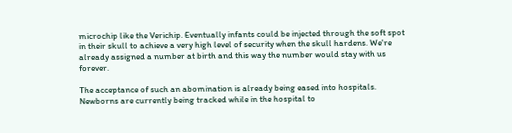microchip like the Verichip. Eventually infants could be injected through the soft spot in their skull to achieve a very high level of security when the skull hardens. We're already assigned a number at birth and this way the number would stay with us forever.

The acceptance of such an abomination is already being eased into hospitals. Newborns are currently being tracked while in the hospital to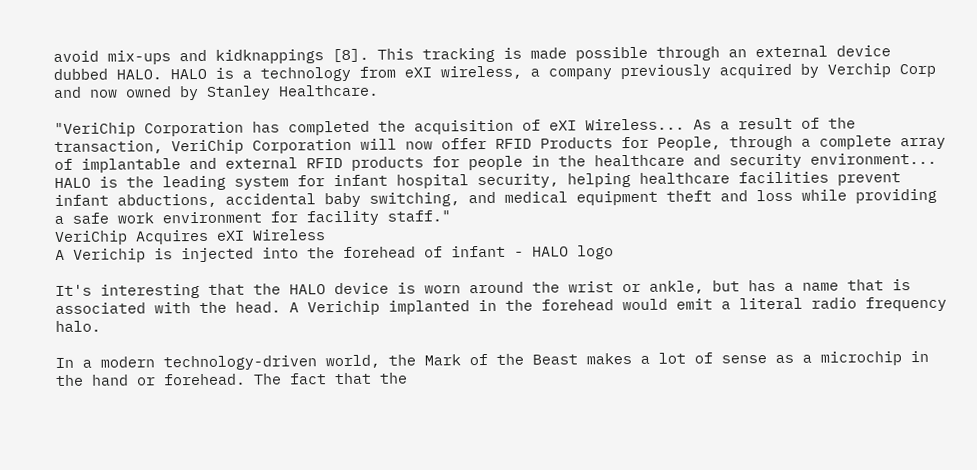avoid mix-ups and kidknappings [8]. This tracking is made possible through an external device dubbed HALO. HALO is a technology from eXI wireless, a company previously acquired by Verchip Corp and now owned by Stanley Healthcare.

"VeriChip Corporation has completed the acquisition of eXI Wireless... As a result of the transaction, VeriChip Corporation will now offer RFID Products for People, through a complete array of implantable and external RFID products for people in the healthcare and security environment... HALO is the leading system for infant hospital security, helping healthcare facilities prevent infant abductions, accidental baby switching, and medical equipment theft and loss while providing a safe work environment for facility staff."
VeriChip Acquires eXI Wireless
A Verichip is injected into the forehead of infant - HALO logo

It's interesting that the HALO device is worn around the wrist or ankle, but has a name that is associated with the head. A Verichip implanted in the forehead would emit a literal radio frequency halo.

In a modern technology-driven world, the Mark of the Beast makes a lot of sense as a microchip in the hand or forehead. The fact that the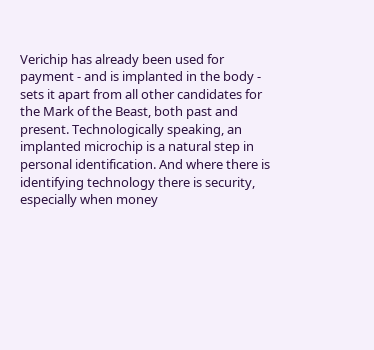Verichip has already been used for payment - and is implanted in the body - sets it apart from all other candidates for the Mark of the Beast, both past and present. Technologically speaking, an implanted microchip is a natural step in personal identification. And where there is identifying technology there is security, especially when money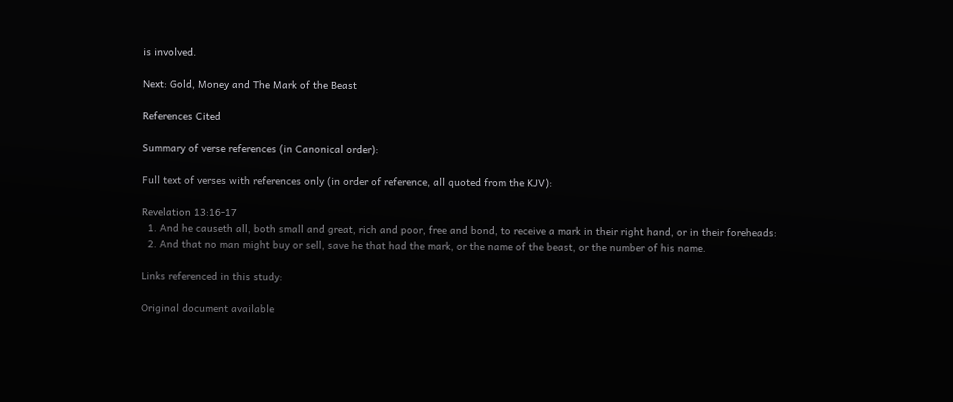is involved.

Next: Gold, Money and The Mark of the Beast

References Cited

Summary of verse references (in Canonical order):

Full text of verses with references only (in order of reference, all quoted from the KJV):

Revelation 13:16-17
  1. And he causeth all, both small and great, rich and poor, free and bond, to receive a mark in their right hand, or in their foreheads:
  2. And that no man might buy or sell, save he that had the mark, or the name of the beast, or the number of his name.

Links referenced in this study:

Original document available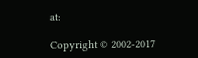at:

Copyright © 2002-2017